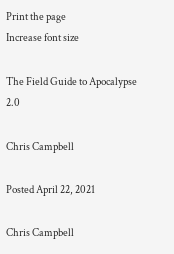Print the page
Increase font size

The Field Guide to Apocalypse 2.0

Chris Campbell

Posted April 22, 2021

Chris Campbell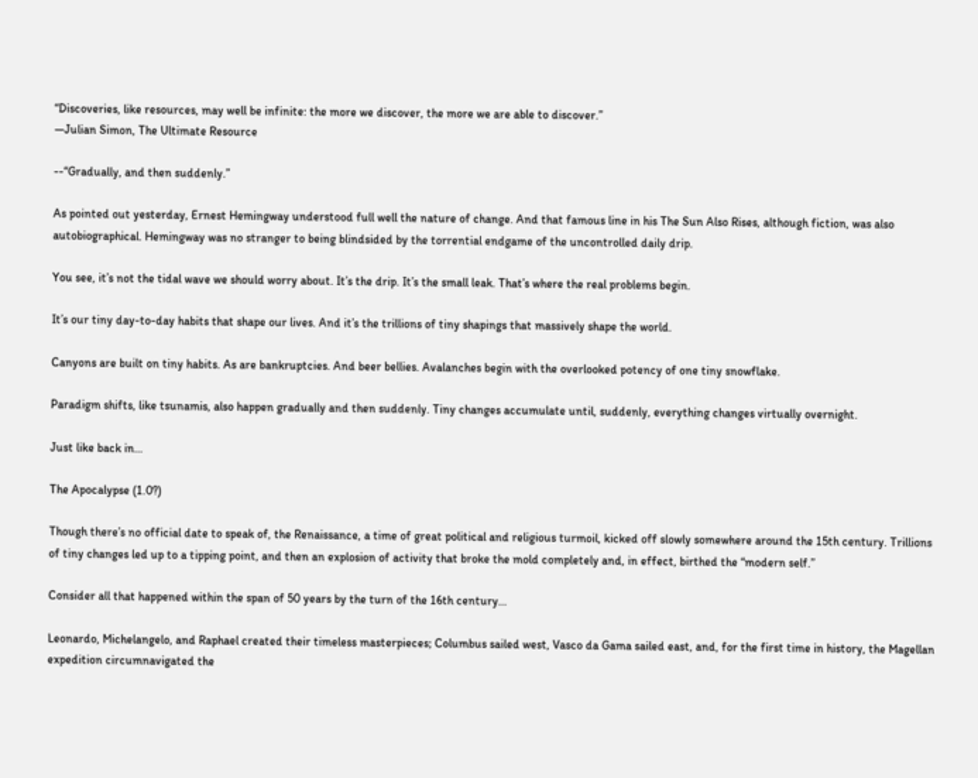“Discoveries, like resources, may well be infinite: the more we discover, the more we are able to discover.”
—Julian Simon, The Ultimate Resource

--“Gradually, and then suddenly.”

As pointed out yesterday, Ernest Hemingway understood full well the nature of change. And that famous line in his The Sun Also Rises, although fiction, was also autobiographical. Hemingway was no stranger to being blindsided by the torrential endgame of the uncontrolled daily drip.

You see, it’s not the tidal wave we should worry about. It’s the drip. It’s the small leak. That’s where the real problems begin.

It’s our tiny day-to-day habits that shape our lives. And it’s the trillions of tiny shapings that massively shape the world.

Canyons are built on tiny habits. As are bankruptcies. And beer bellies. Avalanches begin with the overlooked potency of one tiny snowflake.

Paradigm shifts, like tsunamis, also happen gradually and then suddenly. Tiny changes accumulate until, suddenly, everything changes virtually overnight.

Just like back in…

The Apocalypse (1.0?)

Though there’s no official date to speak of, the Renaissance, a time of great political and religious turmoil, kicked off slowly somewhere around the 15th century. Trillions of tiny changes led up to a tipping point, and then an explosion of activity that broke the mold completely and, in effect, birthed the “modern self.”

Consider all that happened within the span of 50 years by the turn of the 16th century…

Leonardo, Michelangelo, and Raphael created their timeless masterpieces; Columbus sailed west, Vasco da Gama sailed east, and, for the first time in history, the Magellan expedition circumnavigated the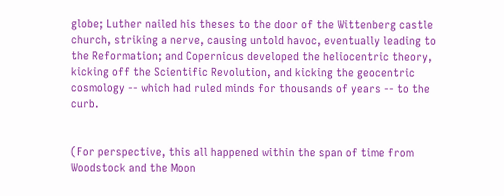globe; Luther nailed his theses to the door of the Wittenberg castle church, striking a nerve, causing untold havoc, eventually leading to the Reformation; and Copernicus developed the heliocentric theory, kicking off the Scientific Revolution, and kicking the geocentric cosmology -- which had ruled minds for thousands of years -- to the curb.


(For perspective, this all happened within the span of time from Woodstock and the Moon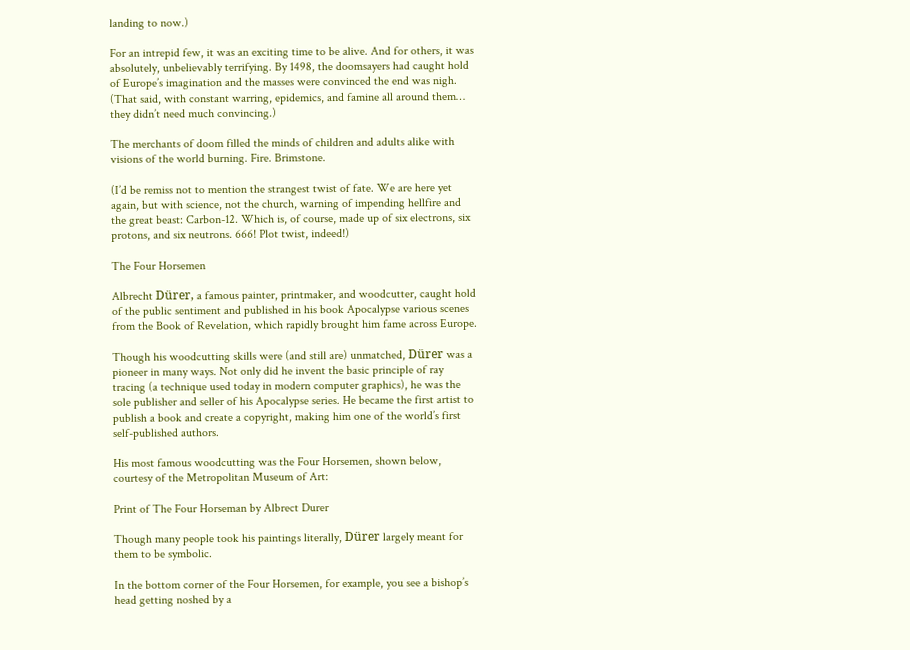landing to now.)

For an intrepid few, it was an exciting time to be alive. And for others, it was absolutely, unbelievably terrifying. By 1498, the doomsayers had caught hold of Europe’s imagination and the masses were convinced the end was nigh. (That said, with constant warring, epidemics, and famine all around them… they didn’t need much convincing.)

The merchants of doom filled the minds of children and adults alike with visions of the world burning. Fire. Brimstone.

(I’d be remiss not to mention the strangest twist of fate. We are here yet again, but with science, not the church, warning of impending hellfire and the great beast: Carbon-12. Which is, of course, made up of six electrons, six protons, and six neutrons. 666! Plot twist, indeed!)

The Four Horsemen

Albrecht Dürer, a famous painter, printmaker, and woodcutter, caught hold of the public sentiment and published in his book Apocalypse various scenes from the Book of Revelation, which rapidly brought him fame across Europe.

Though his woodcutting skills were (and still are) unmatched, Dürer was a pioneer in many ways. Not only did he invent the basic principle of ray tracing (a technique used today in modern computer graphics), he was the sole publisher and seller of his Apocalypse series. He became the first artist to publish a book and create a copyright, making him one of the world’s first self-published authors.

His most famous woodcutting was the Four Horsemen, shown below, courtesy of the Metropolitan Museum of Art:

Print of The Four Horseman by Albrect Durer

Though many people took his paintings literally, Dürer largely meant for them to be symbolic.

In the bottom corner of the Four Horsemen, for example, you see a bishop’s head getting noshed by a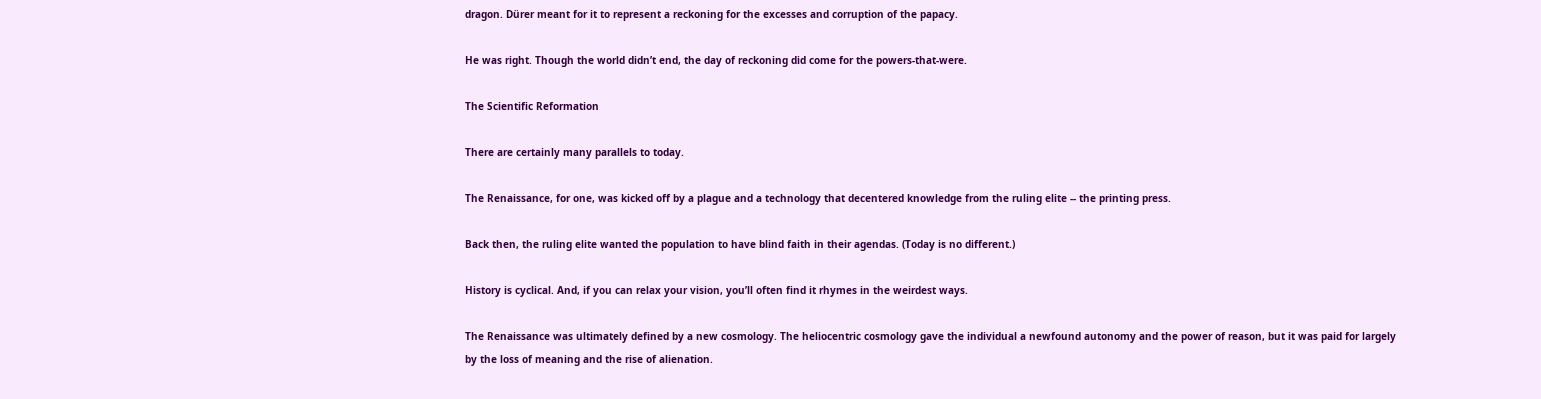dragon. Dürer meant for it to represent a reckoning for the excesses and corruption of the papacy.

He was right. Though the world didn’t end, the day of reckoning did come for the powers-that-were.

The Scientific Reformation

There are certainly many parallels to today.

The Renaissance, for one, was kicked off by a plague and a technology that decentered knowledge from the ruling elite -- the printing press.

Back then, the ruling elite wanted the population to have blind faith in their agendas. (Today is no different.)

History is cyclical. And, if you can relax your vision, you’ll often find it rhymes in the weirdest ways.

The Renaissance was ultimately defined by a new cosmology. The heliocentric cosmology gave the individual a newfound autonomy and the power of reason, but it was paid for largely by the loss of meaning and the rise of alienation.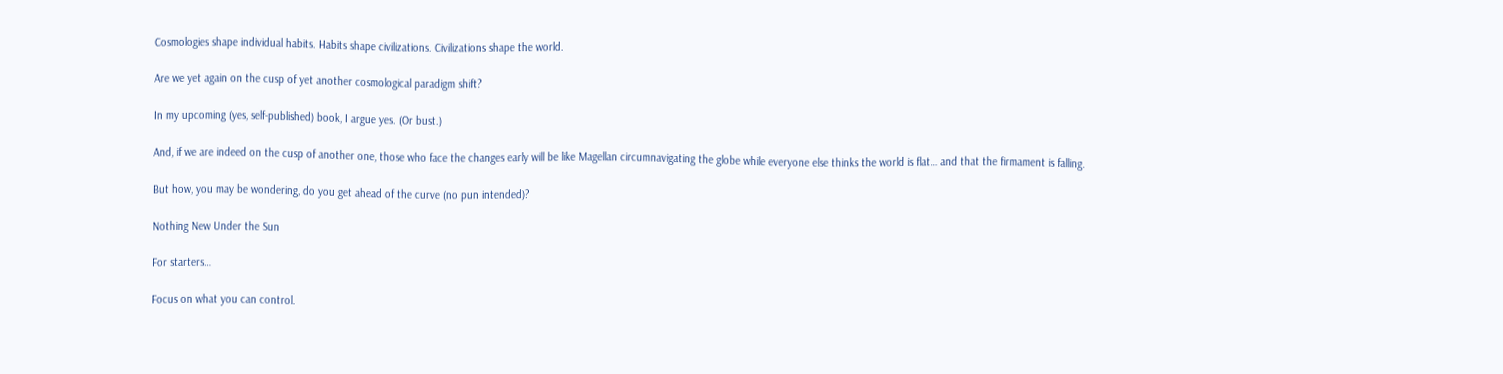Cosmologies shape individual habits. Habits shape civilizations. Civilizations shape the world.

Are we yet again on the cusp of yet another cosmological paradigm shift?

In my upcoming (yes, self-published) book, I argue yes. (Or bust.)

And, if we are indeed on the cusp of another one, those who face the changes early will be like Magellan circumnavigating the globe while everyone else thinks the world is flat… and that the firmament is falling.

But how, you may be wondering, do you get ahead of the curve (no pun intended)?

Nothing New Under the Sun

For starters…

Focus on what you can control.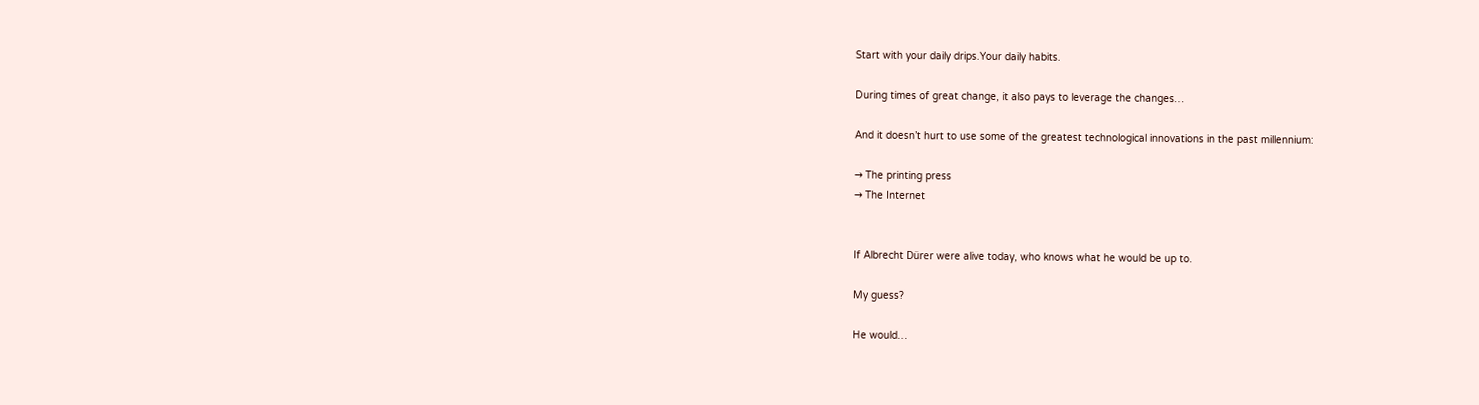Start with your daily drips.Your daily habits.

During times of great change, it also pays to leverage the changes…

And it doesn’t hurt to use some of the greatest technological innovations in the past millennium:

→ The printing press
→ The Internet


If Albrecht Dürer were alive today, who knows what he would be up to.

My guess?

He would…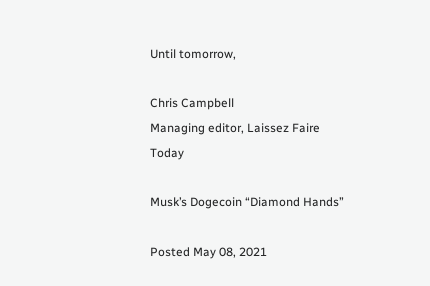Until tomorrow,

Chris Campbell
Managing editor, Laissez Faire Today

Musk’s Dogecoin “Diamond Hands”

Posted May 08, 2021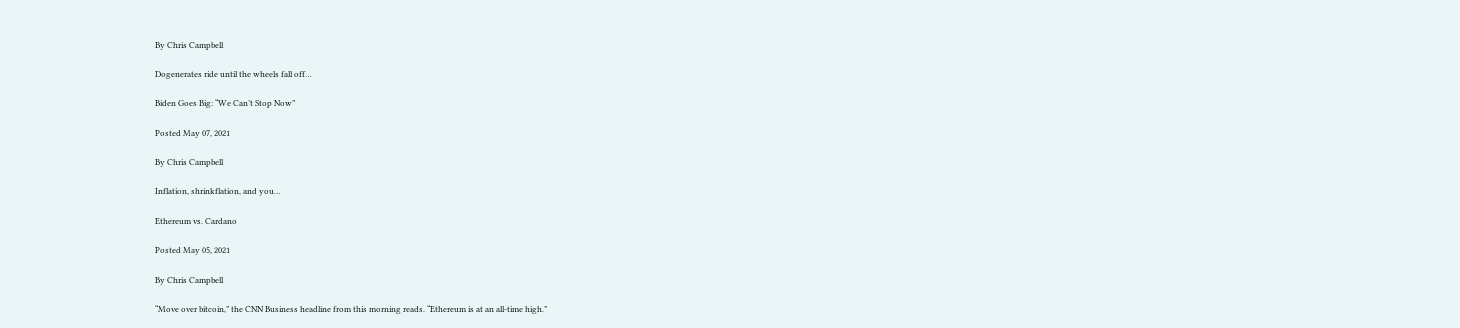By Chris Campbell

Dogenerates ride until the wheels fall off…

Biden Goes Big: “We Can’t Stop Now”

Posted May 07, 2021

By Chris Campbell

Inflation, shrinkflation, and you…

Ethereum vs. Cardano

Posted May 05, 2021

By Chris Campbell

“Move over bitcoin,” the CNN Business headline from this morning reads. “Ethereum is at an all-time high.”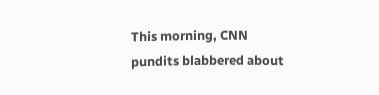This morning, CNN pundits blabbered about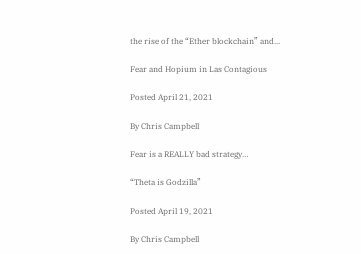the rise of the “Ether blockchain” and...

Fear and Hopium in Las Contagious

Posted April 21, 2021

By Chris Campbell

Fear is a REALLY bad strategy…

“Theta is Godzilla”

Posted April 19, 2021

By Chris Campbell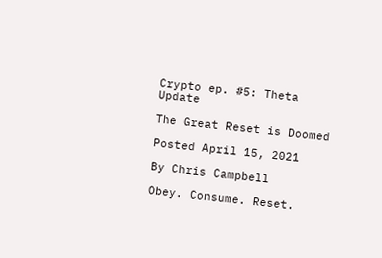Crypto ep. #5: Theta Update

The Great Reset is Doomed

Posted April 15, 2021

By Chris Campbell

Obey. Consume. Reset.